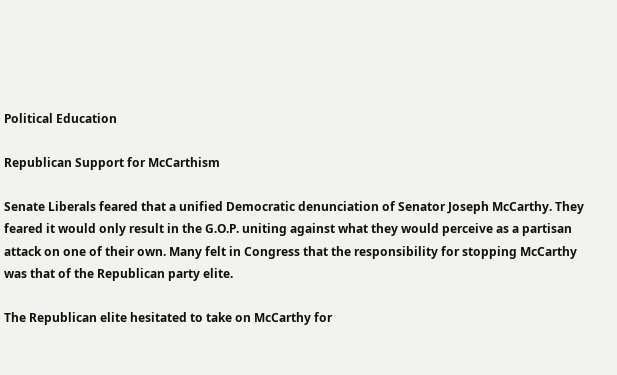Political Education

Republican Support for McCarthism

Senate Liberals feared that a unified Democratic denunciation of Senator Joseph McCarthy. They feared it would only result in the G.O.P. uniting against what they would perceive as a partisan attack on one of their own. Many felt in Congress that the responsibility for stopping McCarthy was that of the Republican party elite.

The Republican elite hesitated to take on McCarthy for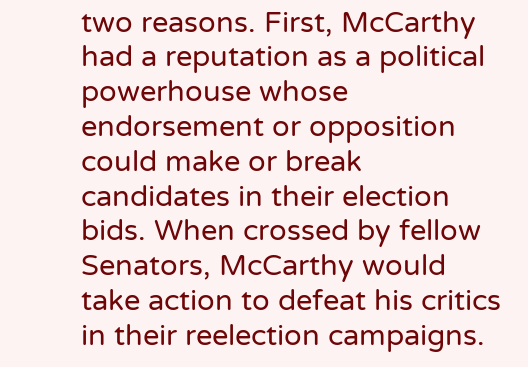two reasons. First, McCarthy had a reputation as a political powerhouse whose endorsement or opposition could make or break candidates in their election bids. When crossed by fellow Senators, McCarthy would take action to defeat his critics in their reelection campaigns.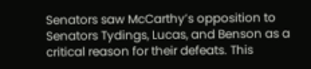Senators saw McCarthy’s opposition to Senators Tydings, Lucas, and Benson as a critical reason for their defeats. This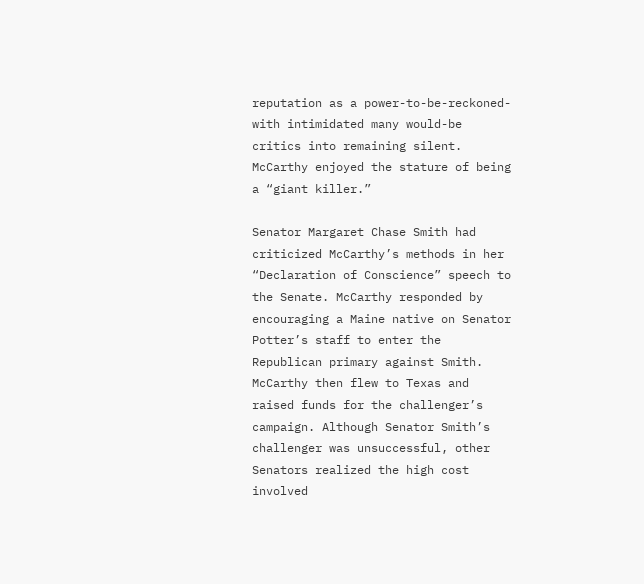reputation as a power-to-be-reckoned-with intimidated many would-be critics into remaining silent. McCarthy enjoyed the stature of being a “giant killer.”

Senator Margaret Chase Smith had criticized McCarthy’s methods in her “Declaration of Conscience” speech to the Senate. McCarthy responded by encouraging a Maine native on Senator Potter’s staff to enter the Republican primary against Smith. McCarthy then flew to Texas and raised funds for the challenger’s campaign. Although Senator Smith’s challenger was unsuccessful, other Senators realized the high cost involved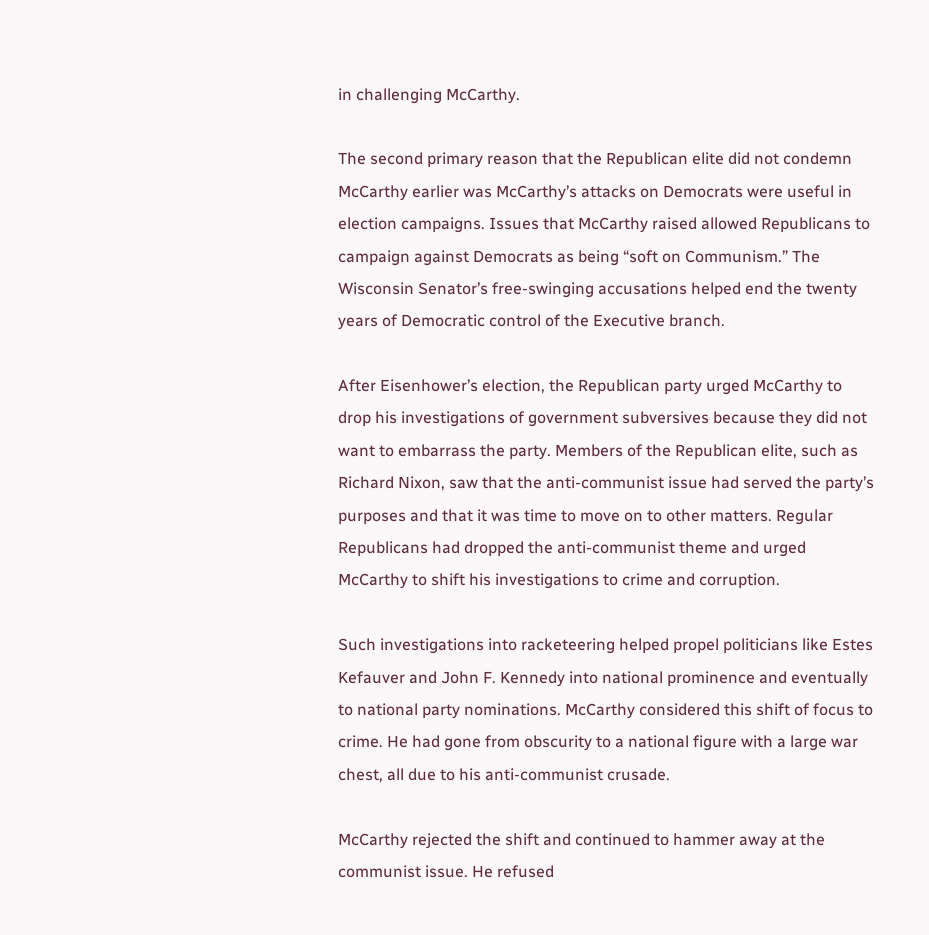in challenging McCarthy.

The second primary reason that the Republican elite did not condemn McCarthy earlier was McCarthy’s attacks on Democrats were useful in election campaigns. Issues that McCarthy raised allowed Republicans to campaign against Democrats as being “soft on Communism.” The Wisconsin Senator’s free-swinging accusations helped end the twenty years of Democratic control of the Executive branch.

After Eisenhower’s election, the Republican party urged McCarthy to drop his investigations of government subversives because they did not want to embarrass the party. Members of the Republican elite, such as Richard Nixon, saw that the anti-communist issue had served the party’s purposes and that it was time to move on to other matters. Regular Republicans had dropped the anti-communist theme and urged McCarthy to shift his investigations to crime and corruption.

Such investigations into racketeering helped propel politicians like Estes Kefauver and John F. Kennedy into national prominence and eventually to national party nominations. McCarthy considered this shift of focus to crime. He had gone from obscurity to a national figure with a large war chest, all due to his anti-communist crusade.

McCarthy rejected the shift and continued to hammer away at the communist issue. He refused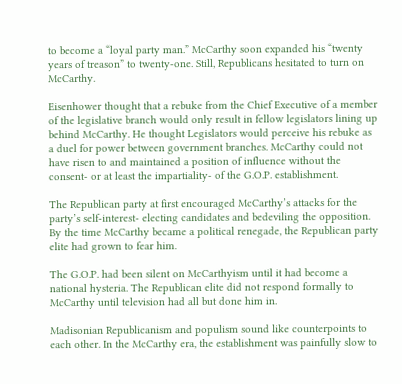to become a “loyal party man.” McCarthy soon expanded his “twenty years of treason” to twenty-one. Still, Republicans hesitated to turn on McCarthy.

Eisenhower thought that a rebuke from the Chief Executive of a member of the legislative branch would only result in fellow legislators lining up behind McCarthy. He thought Legislators would perceive his rebuke as a duel for power between government branches. McCarthy could not have risen to and maintained a position of influence without the consent- or at least the impartiality- of the G.O.P. establishment.

The Republican party at first encouraged McCarthy’s attacks for the party’s self-interest- electing candidates and bedeviling the opposition. By the time McCarthy became a political renegade, the Republican party elite had grown to fear him.

The G.O.P. had been silent on McCarthyism until it had become a national hysteria. The Republican elite did not respond formally to McCarthy until television had all but done him in.

Madisonian Republicanism and populism sound like counterpoints to each other. In the McCarthy era, the establishment was painfully slow to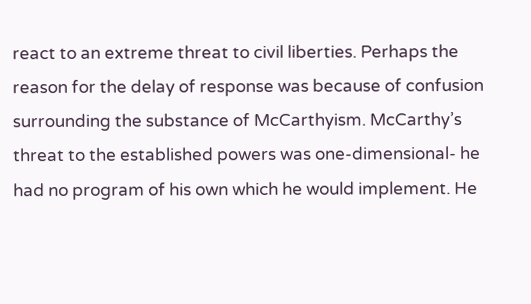react to an extreme threat to civil liberties. Perhaps the reason for the delay of response was because of confusion surrounding the substance of McCarthyism. McCarthy’s threat to the established powers was one-dimensional- he had no program of his own which he would implement. He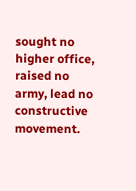sought no higher office, raised no army, lead no constructive movement.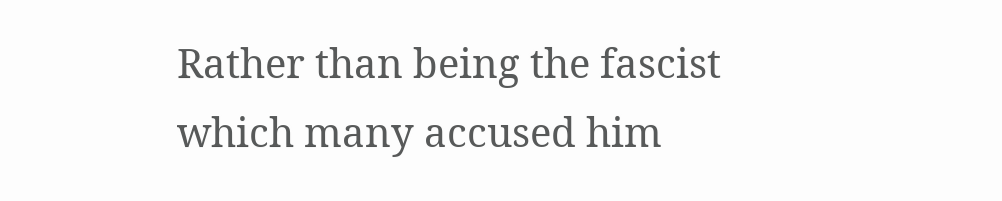Rather than being the fascist which many accused him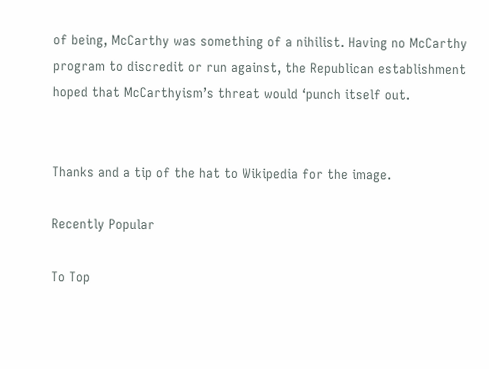of being, McCarthy was something of a nihilist. Having no McCarthy program to discredit or run against, the Republican establishment hoped that McCarthyism’s threat would ‘punch itself out.


Thanks and a tip of the hat to Wikipedia for the image.

Recently Popular

To Top